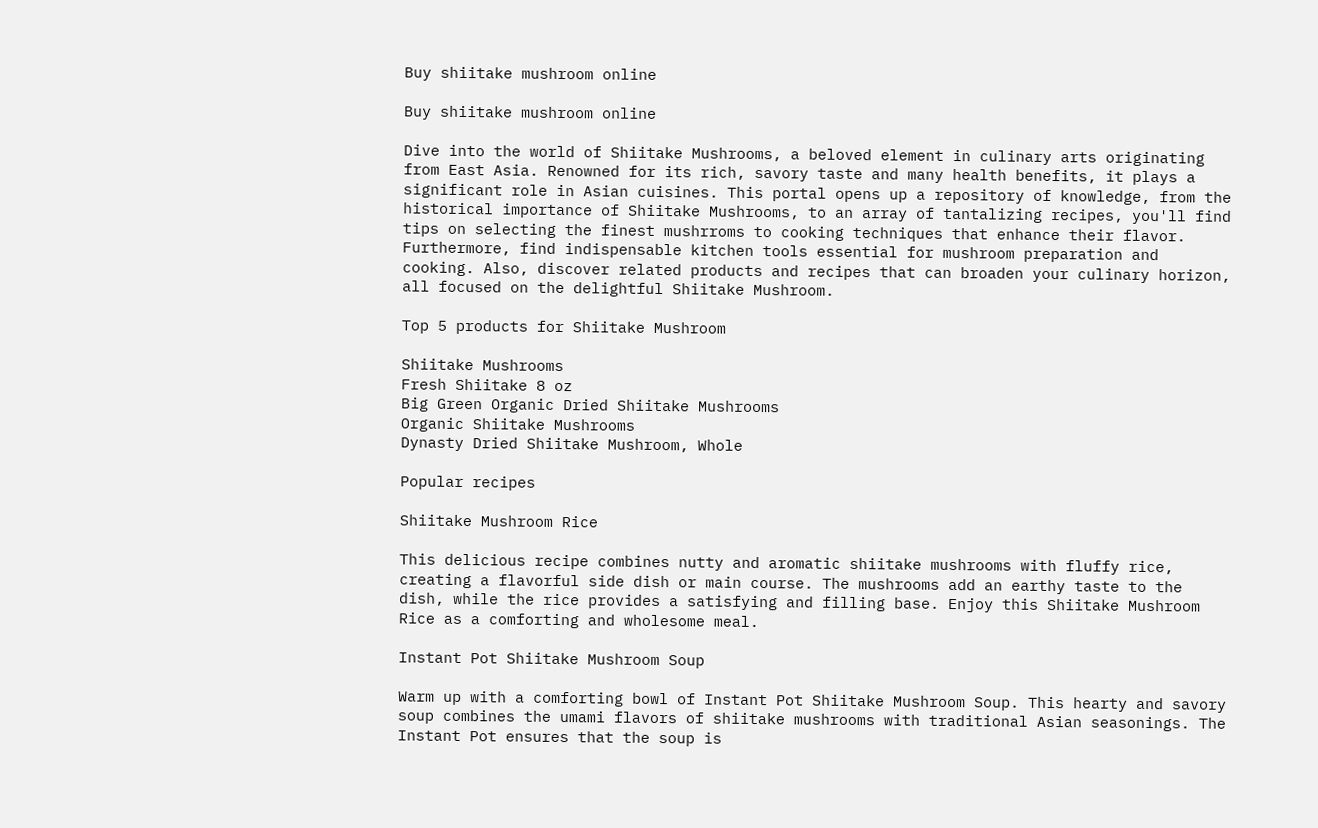Buy shiitake mushroom online

Buy shiitake mushroom online

Dive into the world of Shiitake Mushrooms, a beloved element in culinary arts originating from East Asia. Renowned for its rich, savory taste and many health benefits, it plays a significant role in Asian cuisines. This portal opens up a repository of knowledge, from the historical importance of Shiitake Mushrooms, to an array of tantalizing recipes, you'll find tips on selecting the finest mushrroms to cooking techniques that enhance their flavor. Furthermore, find indispensable kitchen tools essential for mushroom preparation and cooking. Also, discover related products and recipes that can broaden your culinary horizon, all focused on the delightful Shiitake Mushroom.

Top 5 products for Shiitake Mushroom

Shiitake Mushrooms
Fresh Shiitake 8 oz
Big Green Organic Dried Shiitake Mushrooms
Organic Shiitake Mushrooms
Dynasty Dried Shiitake Mushroom, Whole

Popular recipes

Shiitake Mushroom Rice

This delicious recipe combines nutty and aromatic shiitake mushrooms with fluffy rice, creating a flavorful side dish or main course. The mushrooms add an earthy taste to the dish, while the rice provides a satisfying and filling base. Enjoy this Shiitake Mushroom Rice as a comforting and wholesome meal.

Instant Pot Shiitake Mushroom Soup

Warm up with a comforting bowl of Instant Pot Shiitake Mushroom Soup. This hearty and savory soup combines the umami flavors of shiitake mushrooms with traditional Asian seasonings. The Instant Pot ensures that the soup is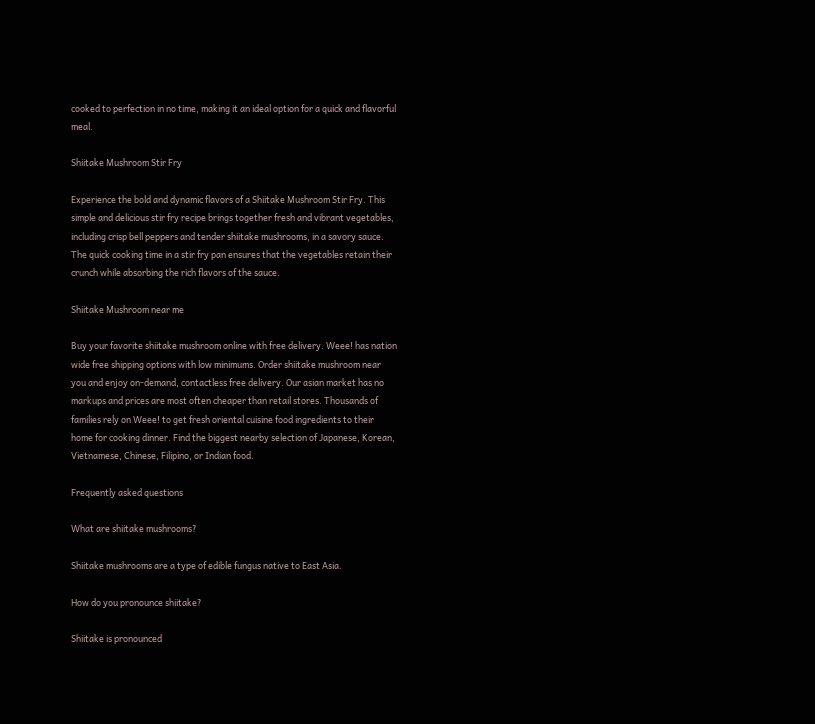cooked to perfection in no time, making it an ideal option for a quick and flavorful meal.

Shiitake Mushroom Stir Fry

Experience the bold and dynamic flavors of a Shiitake Mushroom Stir Fry. This simple and delicious stir fry recipe brings together fresh and vibrant vegetables, including crisp bell peppers and tender shiitake mushrooms, in a savory sauce. The quick cooking time in a stir fry pan ensures that the vegetables retain their crunch while absorbing the rich flavors of the sauce.

Shiitake Mushroom near me

Buy your favorite shiitake mushroom online with free delivery. Weee! has nation wide free shipping options with low minimums. Order shiitake mushroom near you and enjoy on-demand, contactless free delivery. Our asian market has no markups and prices are most often cheaper than retail stores. Thousands of families rely on Weee! to get fresh oriental cuisine food ingredients to their home for cooking dinner. Find the biggest nearby selection of Japanese, Korean, Vietnamese, Chinese, Filipino, or Indian food.

Frequently asked questions

What are shiitake mushrooms?

Shiitake mushrooms are a type of edible fungus native to East Asia.

How do you pronounce shiitake?

Shiitake is pronounced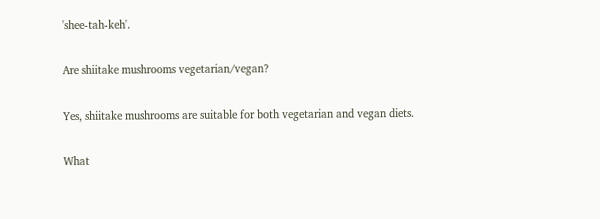'shee-tah-keh'.

Are shiitake mushrooms vegetarian/vegan?

Yes, shiitake mushrooms are suitable for both vegetarian and vegan diets.

What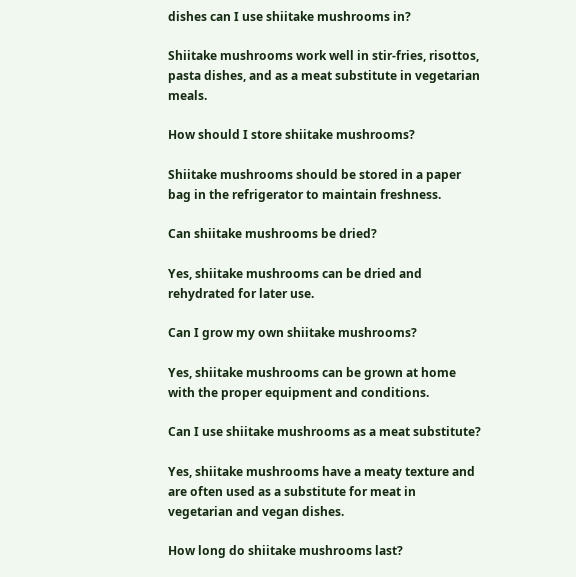dishes can I use shiitake mushrooms in?

Shiitake mushrooms work well in stir-fries, risottos, pasta dishes, and as a meat substitute in vegetarian meals.

How should I store shiitake mushrooms?

Shiitake mushrooms should be stored in a paper bag in the refrigerator to maintain freshness.

Can shiitake mushrooms be dried?

Yes, shiitake mushrooms can be dried and rehydrated for later use.

Can I grow my own shiitake mushrooms?

Yes, shiitake mushrooms can be grown at home with the proper equipment and conditions.

Can I use shiitake mushrooms as a meat substitute?

Yes, shiitake mushrooms have a meaty texture and are often used as a substitute for meat in vegetarian and vegan dishes.

How long do shiitake mushrooms last?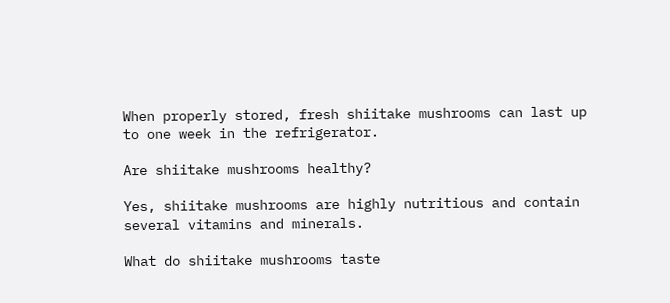When properly stored, fresh shiitake mushrooms can last up to one week in the refrigerator.

Are shiitake mushrooms healthy?

Yes, shiitake mushrooms are highly nutritious and contain several vitamins and minerals.

What do shiitake mushrooms taste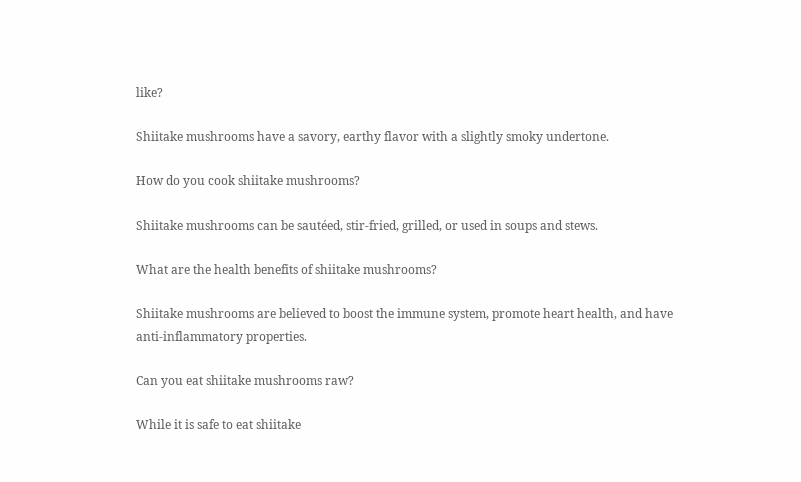like?

Shiitake mushrooms have a savory, earthy flavor with a slightly smoky undertone.

How do you cook shiitake mushrooms?

Shiitake mushrooms can be sautéed, stir-fried, grilled, or used in soups and stews.

What are the health benefits of shiitake mushrooms?

Shiitake mushrooms are believed to boost the immune system, promote heart health, and have anti-inflammatory properties.

Can you eat shiitake mushrooms raw?

While it is safe to eat shiitake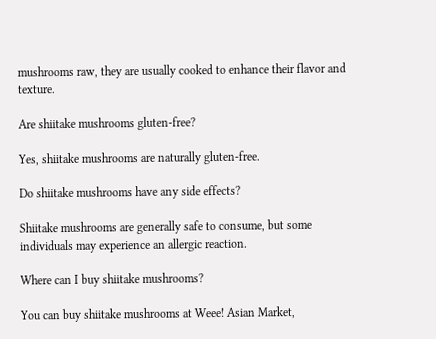mushrooms raw, they are usually cooked to enhance their flavor and texture.

Are shiitake mushrooms gluten-free?

Yes, shiitake mushrooms are naturally gluten-free.

Do shiitake mushrooms have any side effects?

Shiitake mushrooms are generally safe to consume, but some individuals may experience an allergic reaction.

Where can I buy shiitake mushrooms?

You can buy shiitake mushrooms at Weee! Asian Market,